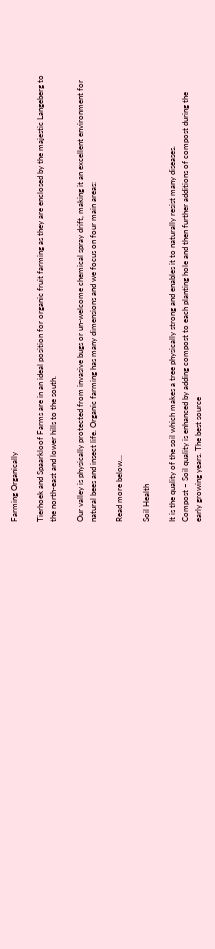Farming Organically

Tierhoek and Spaarkloof Farms are in an ideal position for organic fruit farming as they are enclosed by the majestic Langeberg to the north-east and lower hills to the south.

Our valley is physically protected from invasive bugs or un-welcome chemical spray drift, making it an excellent environment for natural bees and insect life. Organic farming has many dimensions and we focus on four main areas:

Read more below...

Soil Health

It is the quality of the soil which makes a tree physically strong and enables it to naturally resist many diseases.
Compost – Soil quality is enhanced by adding compost to each planting hole and then further additions of compost during the early growing years. The best source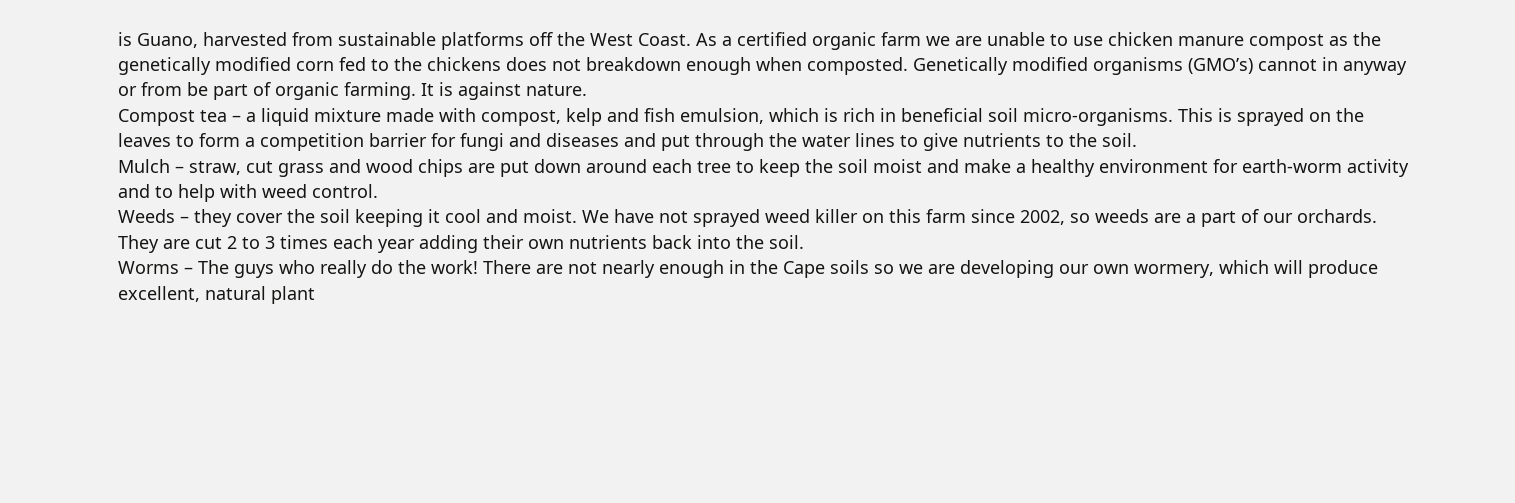is Guano, harvested from sustainable platforms off the West Coast. As a certified organic farm we are unable to use chicken manure compost as the genetically modified corn fed to the chickens does not breakdown enough when composted. Genetically modified organisms (GMO’s) cannot in anyway or from be part of organic farming. It is against nature.
Compost tea – a liquid mixture made with compost, kelp and fish emulsion, which is rich in beneficial soil micro-organisms. This is sprayed on the leaves to form a competition barrier for fungi and diseases and put through the water lines to give nutrients to the soil.
Mulch – straw, cut grass and wood chips are put down around each tree to keep the soil moist and make a healthy environment for earth-worm activity and to help with weed control.
Weeds – they cover the soil keeping it cool and moist. We have not sprayed weed killer on this farm since 2002, so weeds are a part of our orchards. They are cut 2 to 3 times each year adding their own nutrients back into the soil.
Worms – The guys who really do the work! There are not nearly enough in the Cape soils so we are developing our own wormery, which will produce excellent, natural plant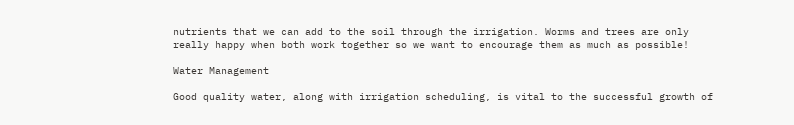nutrients that we can add to the soil through the irrigation. Worms and trees are only really happy when both work together so we want to encourage them as much as possible!

Water Management

Good quality water, along with irrigation scheduling, is vital to the successful growth of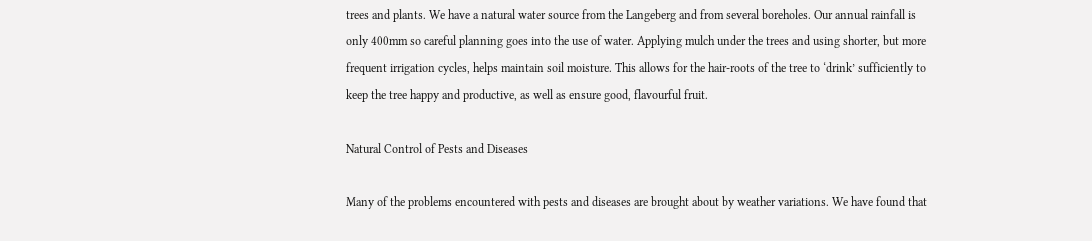trees and plants. We have a natural water source from the Langeberg and from several boreholes. Our annual rainfall is only 400mm so careful planning goes into the use of water. Applying mulch under the trees and using shorter, but more frequent irrigation cycles, helps maintain soil moisture. This allows for the hair-roots of the tree to ‘drink’ sufficiently to keep the tree happy and productive, as well as ensure good, flavourful fruit.

Natural Control of Pests and Diseases

Many of the problems encountered with pests and diseases are brought about by weather variations. We have found that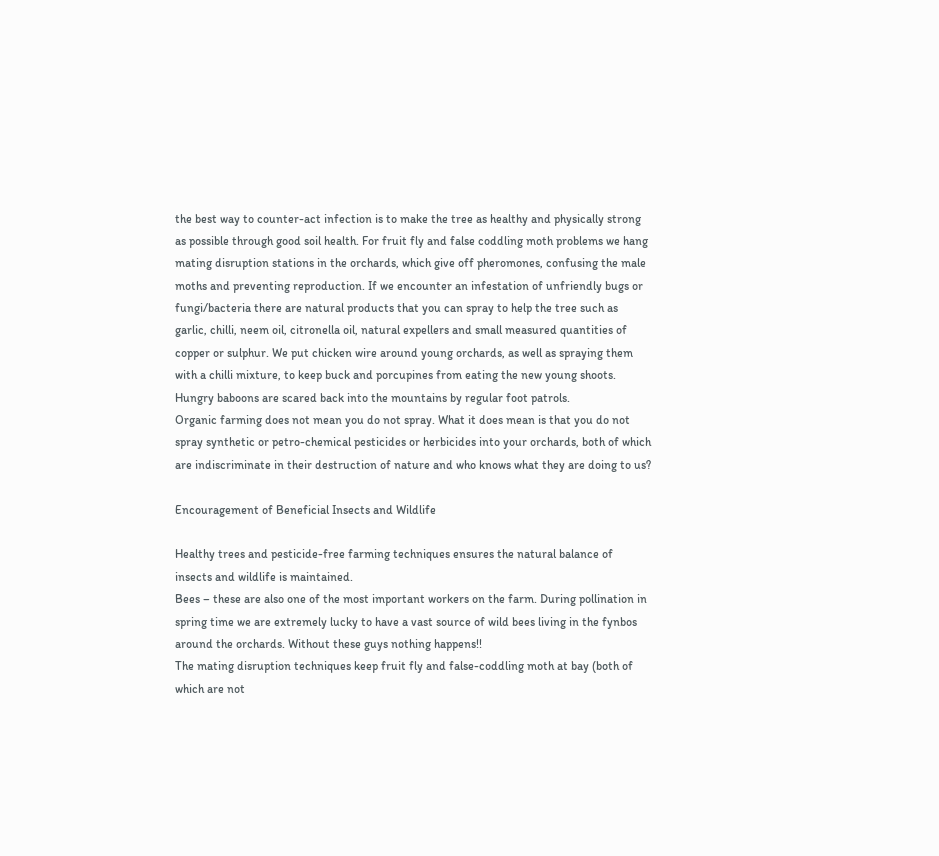the best way to counter-act infection is to make the tree as healthy and physically strong as possible through good soil health. For fruit fly and false coddling moth problems we hang mating disruption stations in the orchards, which give off pheromones, confusing the male moths and preventing reproduction. If we encounter an infestation of unfriendly bugs or fungi/bacteria there are natural products that you can spray to help the tree such as garlic, chilli, neem oil, citronella oil, natural expellers and small measured quantities of copper or sulphur. We put chicken wire around young orchards, as well as spraying them with a chilli mixture, to keep buck and porcupines from eating the new young shoots. Hungry baboons are scared back into the mountains by regular foot patrols.
Organic farming does not mean you do not spray. What it does mean is that you do not spray synthetic or petro-chemical pesticides or herbicides into your orchards, both of which are indiscriminate in their destruction of nature and who knows what they are doing to us?

Encouragement of Beneficial Insects and Wildlife

Healthy trees and pesticide-free farming techniques ensures the natural balance of insects and wildlife is maintained.
Bees – these are also one of the most important workers on the farm. During pollination in spring time we are extremely lucky to have a vast source of wild bees living in the fynbos around the orchards. Without these guys nothing happens!!
The mating disruption techniques keep fruit fly and false-coddling moth at bay (both of which are not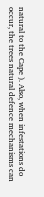natural to the Cape ). Also, when infestations do occur, the trees natural defence mechanisms can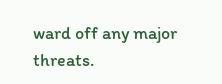ward off any major threats.